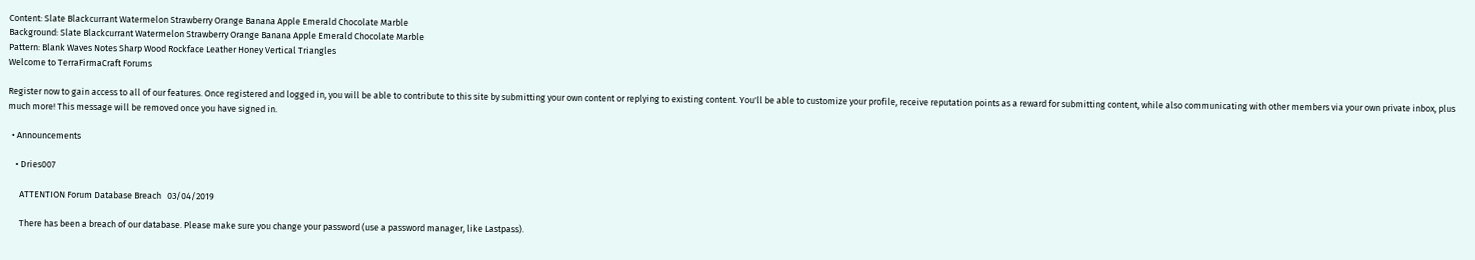Content: Slate Blackcurrant Watermelon Strawberry Orange Banana Apple Emerald Chocolate Marble
Background: Slate Blackcurrant Watermelon Strawberry Orange Banana Apple Emerald Chocolate Marble
Pattern: Blank Waves Notes Sharp Wood Rockface Leather Honey Vertical Triangles
Welcome to TerraFirmaCraft Forums

Register now to gain access to all of our features. Once registered and logged in, you will be able to contribute to this site by submitting your own content or replying to existing content. You'll be able to customize your profile, receive reputation points as a reward for submitting content, while also communicating with other members via your own private inbox, plus much more! This message will be removed once you have signed in.

  • Announcements

    • Dries007

      ATTENTION Forum Database Breach   03/04/2019

      There has been a breach of our database. Please make sure you change your password (use a password manager, like Lastpass).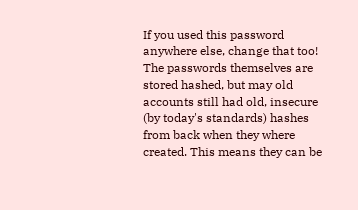If you used this password anywhere else, change that too! The passwords themselves are stored hashed, but may old accounts still had old, insecure (by today's standards) hashes from back when they where created. This means they can be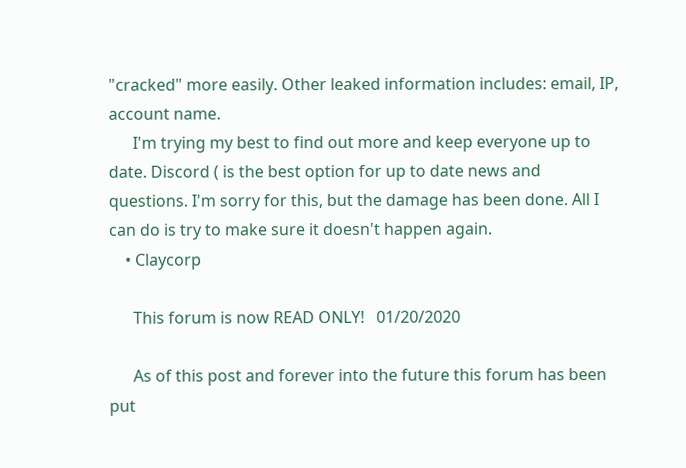"cracked" more easily. Other leaked information includes: email, IP, account name.
      I'm trying my best to find out more and keep everyone up to date. Discord ( is the best option for up to date news and questions. I'm sorry for this, but the damage has been done. All I can do is try to make sure it doesn't happen again.
    • Claycorp

      This forum is now READ ONLY!   01/20/2020

      As of this post and forever into the future this forum has been put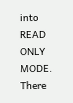into READ ONLY MODE. There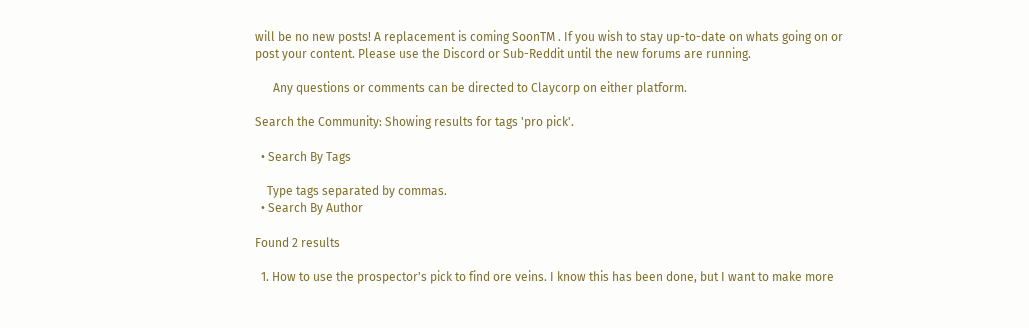will be no new posts! A replacement is coming SoonTM . If you wish to stay up-to-date on whats going on or post your content. Please use the Discord or Sub-Reddit until the new forums are running.

      Any questions or comments can be directed to Claycorp on either platform.

Search the Community: Showing results for tags 'pro pick'.

  • Search By Tags

    Type tags separated by commas.
  • Search By Author

Found 2 results

  1. How to use the prospector's pick to find ore veins. I know this has been done, but I want to make more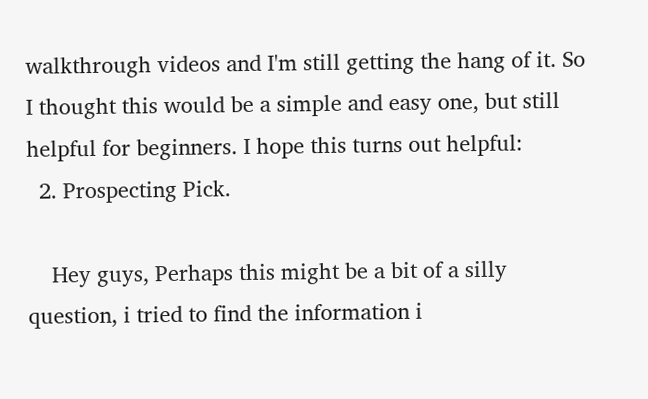walkthrough videos and I'm still getting the hang of it. So I thought this would be a simple and easy one, but still helpful for beginners. I hope this turns out helpful:
  2. Prospecting Pick.

    Hey guys, Perhaps this might be a bit of a silly question, i tried to find the information i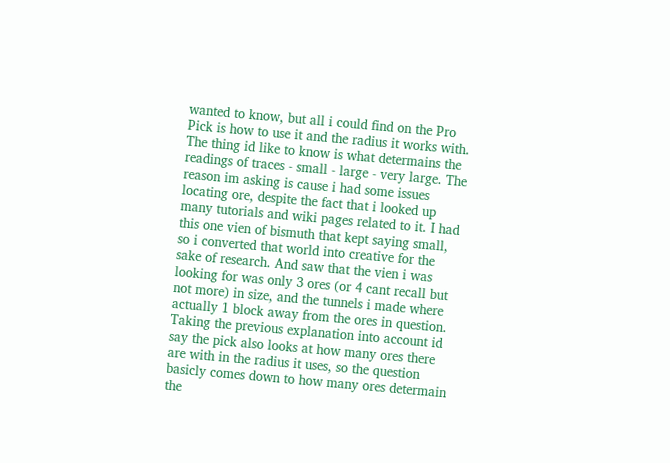wanted to know, but all i could find on the Pro Pick is how to use it and the radius it works with. The thing id like to know is what determains the readings of traces - small - large - very large. The reason im asking is cause i had some issues locating ore, despite the fact that i looked up many tutorials and wiki pages related to it. I had this one vien of bismuth that kept saying small, so i converted that world into creative for the sake of research. And saw that the vien i was looking for was only 3 ores (or 4 cant recall but not more) in size, and the tunnels i made where actually 1 block away from the ores in question. Taking the previous explanation into account id say the pick also looks at how many ores there are with in the radius it uses, so the question basicly comes down to how many ores determain the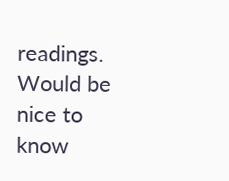readings. Would be nice to know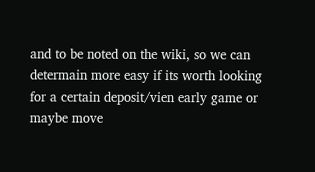and to be noted on the wiki, so we can determain more easy if its worth looking for a certain deposit/vien early game or maybe move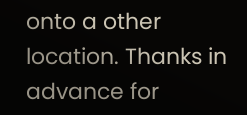onto a other location. Thanks in advance for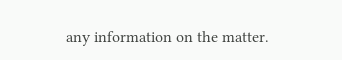any information on the matter.